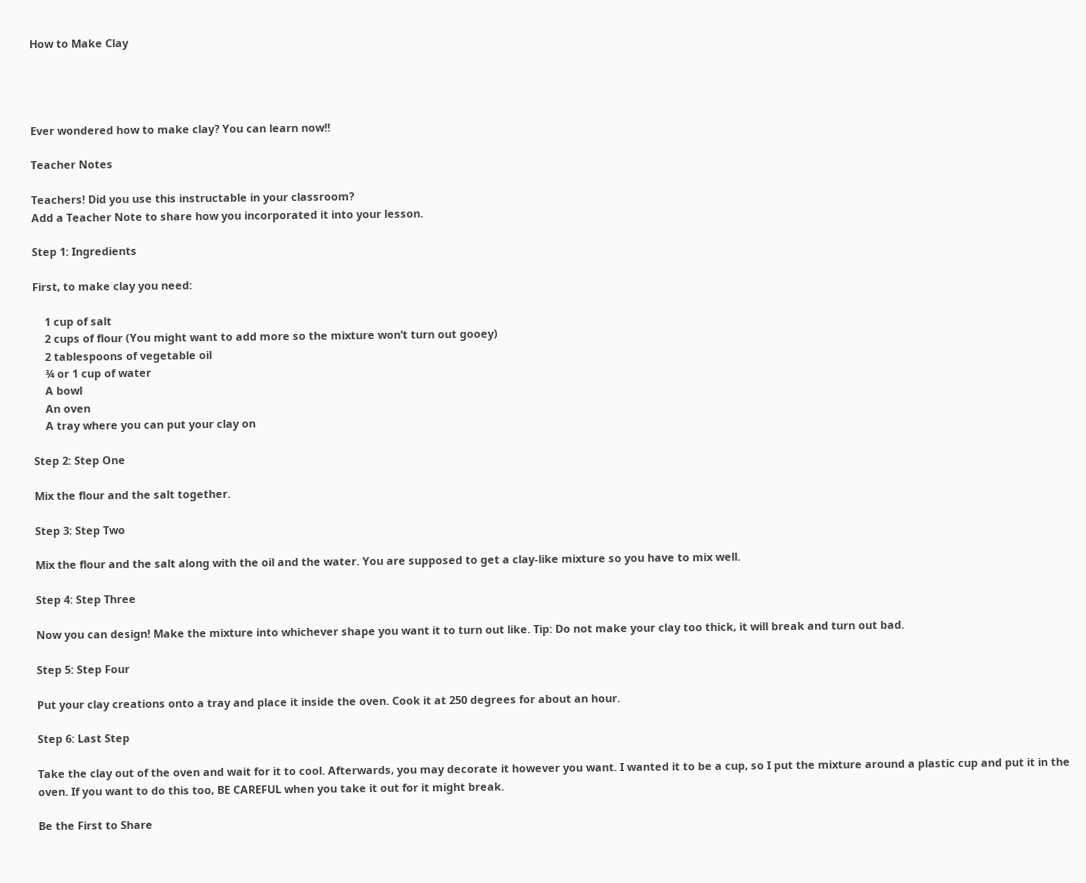How to Make Clay




Ever wondered how to make clay? You can learn now!!

Teacher Notes

Teachers! Did you use this instructable in your classroom?
Add a Teacher Note to share how you incorporated it into your lesson.

Step 1: Ingredients

First, to make clay you need:

    1 cup of salt
    2 cups of flour (You might want to add more so the mixture won’t turn out gooey)
    2 tablespoons of vegetable oil
    ¾ or 1 cup of water
    A bowl
    An oven
    A tray where you can put your clay on

Step 2: Step One

Mix the flour and the salt together.

Step 3: Step Two

Mix the flour and the salt along with the oil and the water. You are supposed to get a clay-like mixture so you have to mix well.

Step 4: Step Three

Now you can design! Make the mixture into whichever shape you want it to turn out like. Tip: Do not make your clay too thick, it will break and turn out bad.

Step 5: Step Four

Put your clay creations onto a tray and place it inside the oven. Cook it at 250 degrees for about an hour.

Step 6: Last Step

Take the clay out of the oven and wait for it to cool. Afterwards, you may decorate it however you want. I wanted it to be a cup, so I put the mixture around a plastic cup and put it in the oven. If you want to do this too, BE CAREFUL when you take it out for it might break.

Be the First to Share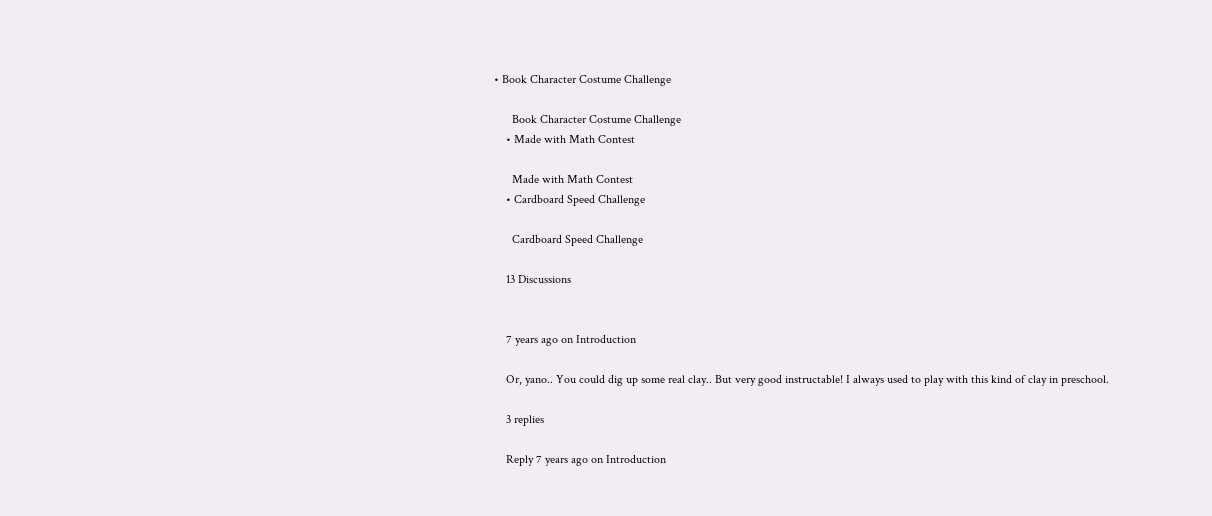• Book Character Costume Challenge

      Book Character Costume Challenge
    • Made with Math Contest

      Made with Math Contest
    • Cardboard Speed Challenge

      Cardboard Speed Challenge

    13 Discussions


    7 years ago on Introduction

    Or, yano.. You could dig up some real clay.. But very good instructable! I always used to play with this kind of clay in preschool.

    3 replies

    Reply 7 years ago on Introduction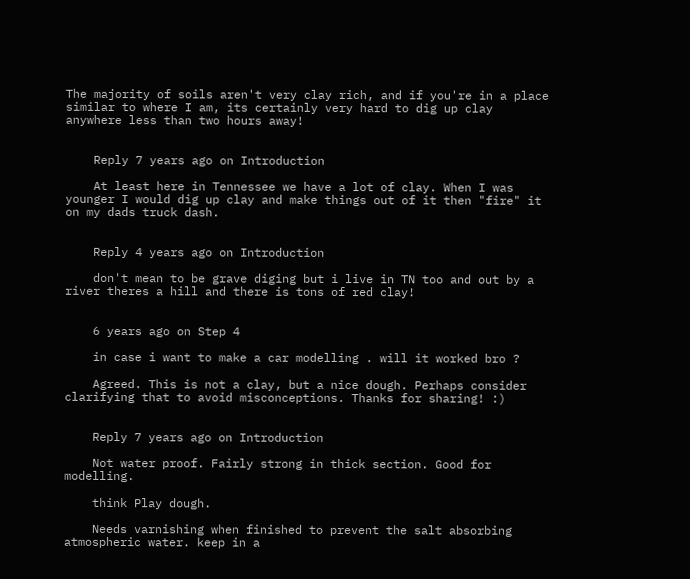The majority of soils aren't very clay rich, and if you're in a place similar to where I am, its certainly very hard to dig up clay anywhere less than two hours away!


    Reply 7 years ago on Introduction

    At least here in Tennessee we have a lot of clay. When I was younger I would dig up clay and make things out of it then "fire" it on my dads truck dash.


    Reply 4 years ago on Introduction

    don't mean to be grave diging but i live in TN too and out by a river theres a hill and there is tons of red clay!


    6 years ago on Step 4

    in case i want to make a car modelling . will it worked bro ?

    Agreed. This is not a clay, but a nice dough. Perhaps consider clarifying that to avoid misconceptions. Thanks for sharing! :)


    Reply 7 years ago on Introduction

    Not water proof. Fairly strong in thick section. Good for modelling.

    think Play dough.

    Needs varnishing when finished to prevent the salt absorbing atmospheric water. keep in a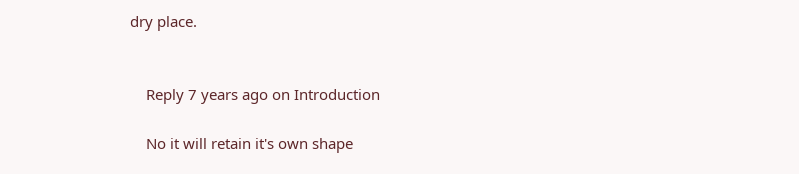dry place.


    Reply 7 years ago on Introduction

    No it will retain it's own shape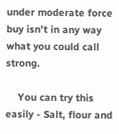under moderate force buy isn't in any way what you could call strong.

    You can try this easily - Salt, flour and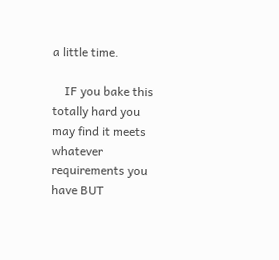a little time.

    IF you bake this totally hard you may find it meets whatever requirements you have BUT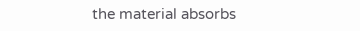the material absorbs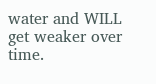water and WILL get weaker over time.